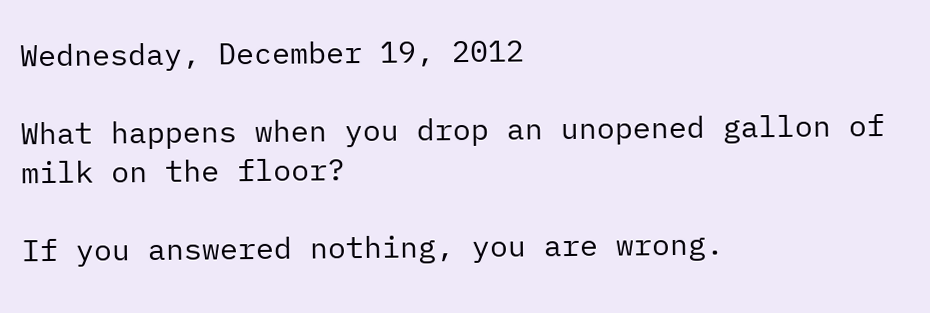Wednesday, December 19, 2012

What happens when you drop an unopened gallon of milk on the floor?

If you answered nothing, you are wrong.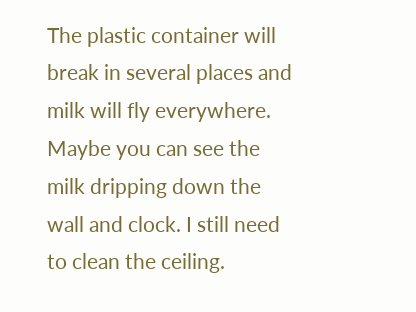The plastic container will break in several places and milk will fly everywhere. Maybe you can see the milk dripping down the wall and clock. I still need to clean the ceiling.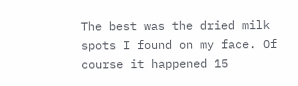The best was the dried milk spots I found on my face. Of course it happened 15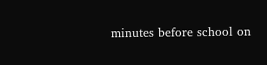minutes before school on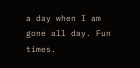a day when I am gone all day. Fun times.